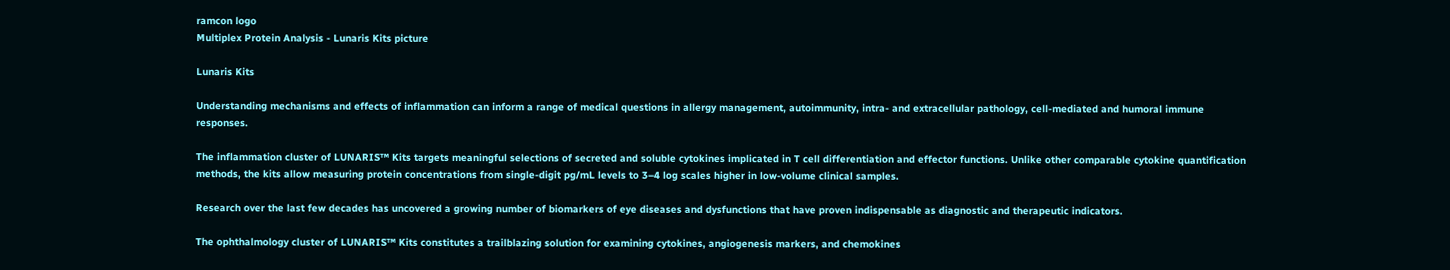ramcon logo
Multiplex Protein Analysis - Lunaris Kits picture

Lunaris Kits

Understanding mechanisms and effects of inflammation can inform a range of medical questions in allergy management, autoimmunity, intra- and extracellular pathology, cell-mediated and humoral immune responses.

The inflammation cluster of LUNARIS™ Kits targets meaningful selections of secreted and soluble cytokines implicated in T cell differentiation and effector functions. Unlike other comparable cytokine quantification methods, the kits allow measuring protein concentrations from single-digit pg/mL levels to 3–4 log scales higher in low-volume clinical samples.

Research over the last few decades has uncovered a growing number of biomarkers of eye diseases and dysfunctions that have proven indispensable as diagnostic and therapeutic indicators.

The ophthalmology cluster of LUNARIS™ Kits constitutes a trailblazing solution for examining cytokines, angiogenesis markers, and chemokines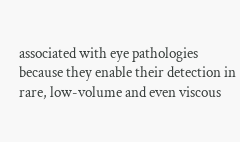associated with eye pathologies because they enable their detection in rare, low-volume and even viscous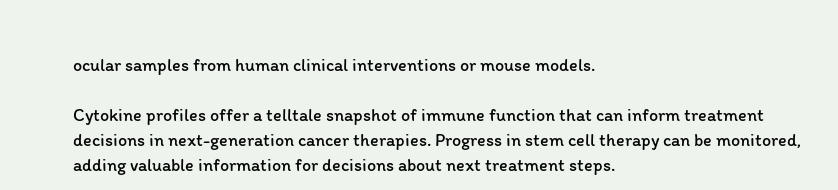ocular samples from human clinical interventions or mouse models.

Cytokine profiles offer a telltale snapshot of immune function that can inform treatment decisions in next-generation cancer therapies. Progress in stem cell therapy can be monitored, adding valuable information for decisions about next treatment steps.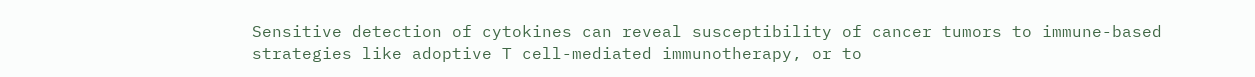Sensitive detection of cytokines can reveal susceptibility of cancer tumors to immune-based strategies like adoptive T cell-mediated immunotherapy, or to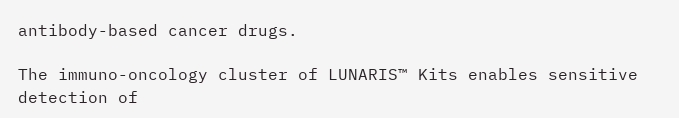antibody-based cancer drugs.

The immuno-oncology cluster of LUNARIS™ Kits enables sensitive detection of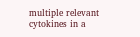multiple relevant cytokines in a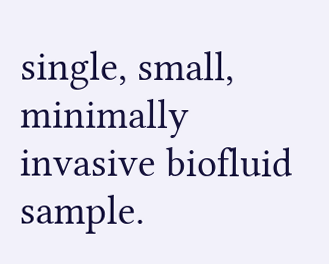single, small, minimally invasive biofluid sample.